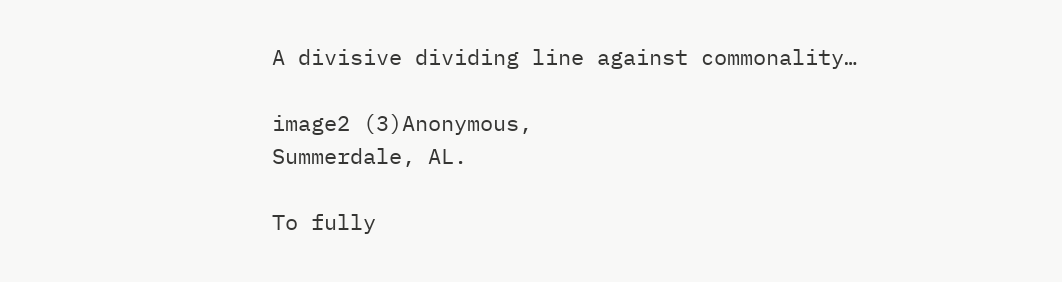A divisive dividing line against commonality…

image2 (3)Anonymous,
Summerdale, AL.

To fully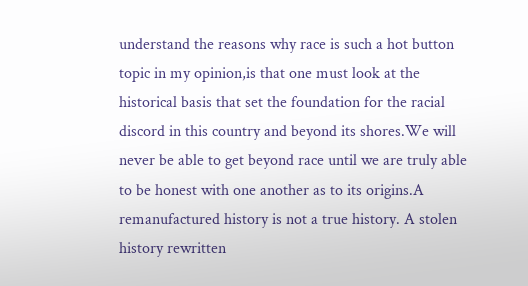understand the reasons why race is such a hot button topic in my opinion,is that one must look at the historical basis that set the foundation for the racial discord in this country and beyond its shores.We will never be able to get beyond race until we are truly able to be honest with one another as to its origins.A remanufactured history is not a true history. A stolen history rewritten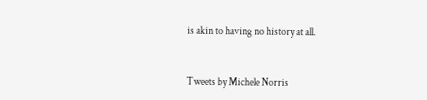is akin to having no history at all.


Tweets by Michele Norris